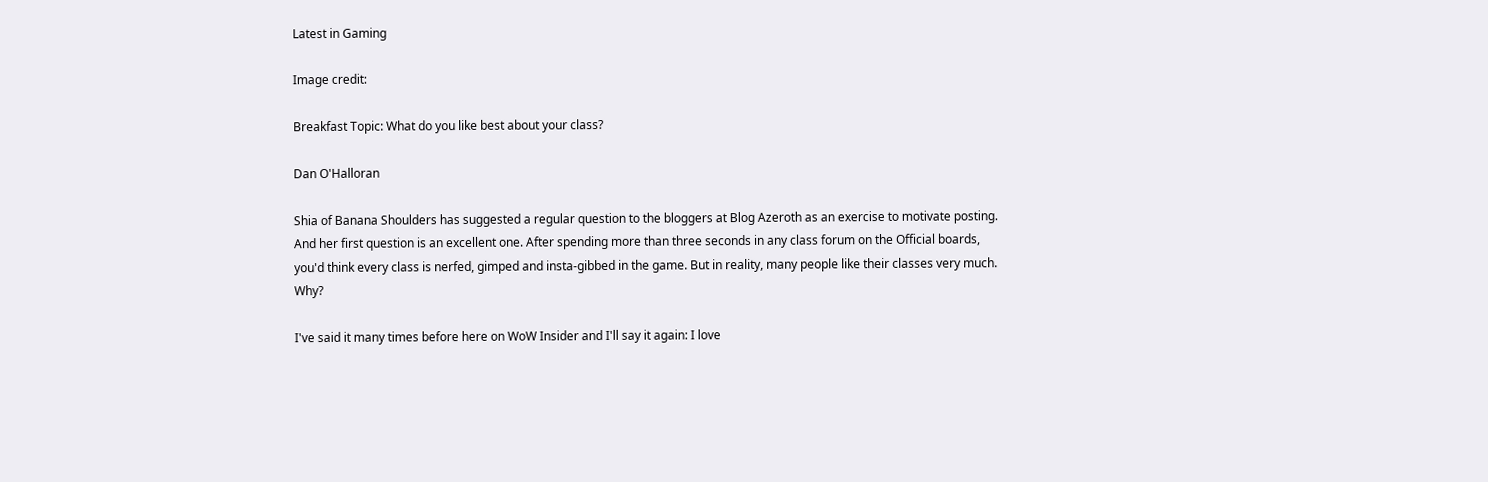Latest in Gaming

Image credit:

Breakfast Topic: What do you like best about your class?

Dan O'Halloran

Shia of Banana Shoulders has suggested a regular question to the bloggers at Blog Azeroth as an exercise to motivate posting. And her first question is an excellent one. After spending more than three seconds in any class forum on the Official boards, you'd think every class is nerfed, gimped and insta-gibbed in the game. But in reality, many people like their classes very much. Why?

I've said it many times before here on WoW Insider and I'll say it again: I love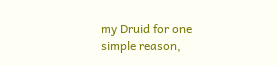my Druid for one simple reason,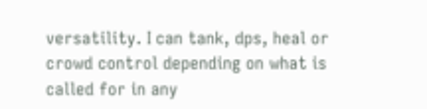versatility. I can tank, dps, heal or crowd control depending on what is called for in any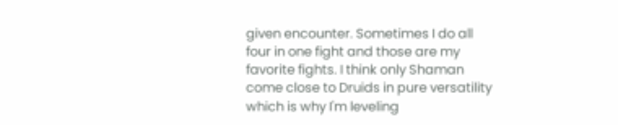given encounter. Sometimes I do all four in one fight and those are my favorite fights. I think only Shaman come close to Druids in pure versatility which is why I'm leveling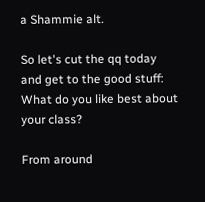a Shammie alt.

So let's cut the qq today and get to the good stuff: What do you like best about your class?

From around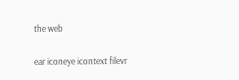the web

ear iconeye icontext filevr